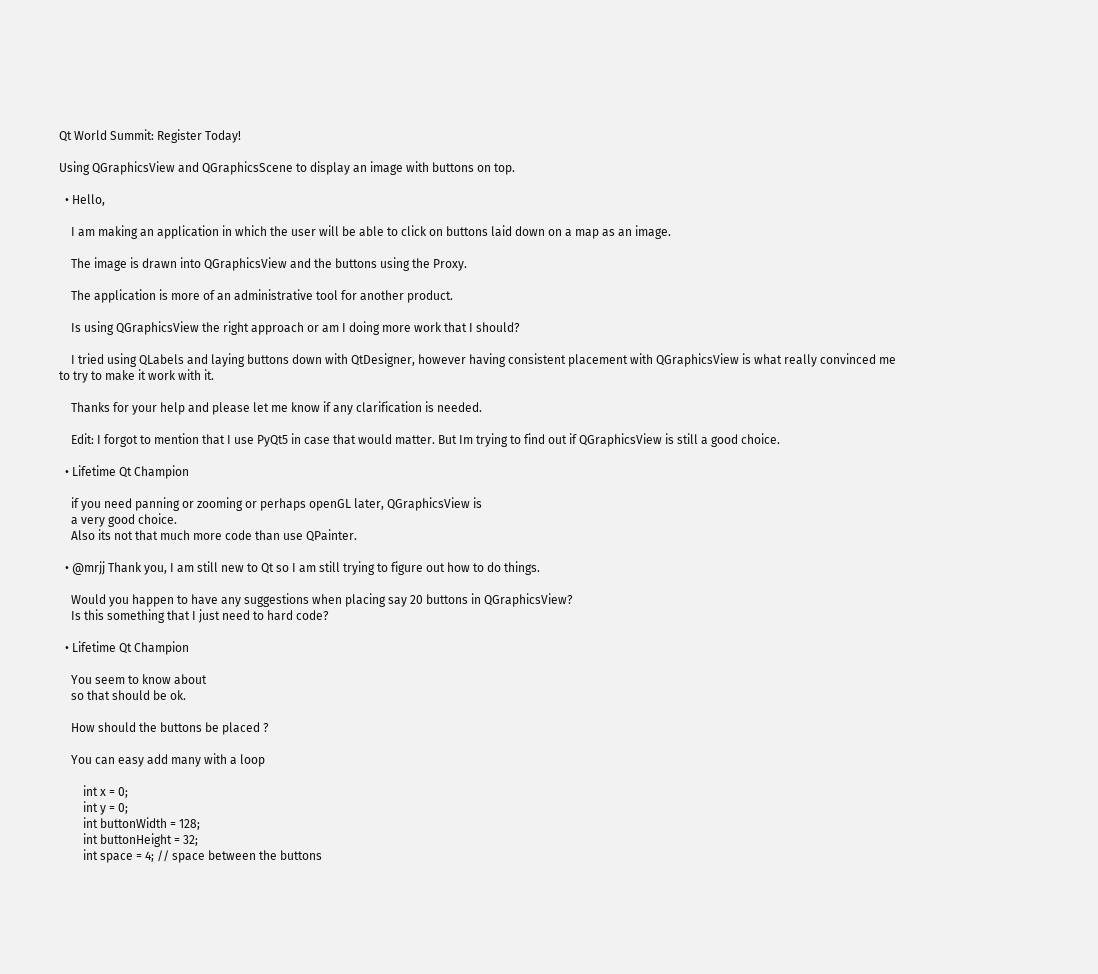Qt World Summit: Register Today!

Using QGraphicsView and QGraphicsScene to display an image with buttons on top.

  • Hello,

    I am making an application in which the user will be able to click on buttons laid down on a map as an image.

    The image is drawn into QGraphicsView and the buttons using the Proxy.

    The application is more of an administrative tool for another product.

    Is using QGraphicsView the right approach or am I doing more work that I should?

    I tried using QLabels and laying buttons down with QtDesigner, however having consistent placement with QGraphicsView is what really convinced me to try to make it work with it.

    Thanks for your help and please let me know if any clarification is needed.

    Edit: I forgot to mention that I use PyQt5 in case that would matter. But Im trying to find out if QGraphicsView is still a good choice.

  • Lifetime Qt Champion

    if you need panning or zooming or perhaps openGL later, QGraphicsView is
    a very good choice.
    Also its not that much more code than use QPainter.

  • @mrjj Thank you, I am still new to Qt so I am still trying to figure out how to do things.

    Would you happen to have any suggestions when placing say 20 buttons in QGraphicsView?
    Is this something that I just need to hard code?

  • Lifetime Qt Champion

    You seem to know about
    so that should be ok.

    How should the buttons be placed ?

    You can easy add many with a loop

        int x = 0;
        int y = 0;
        int buttonWidth = 128;
        int buttonHeight = 32;
        int space = 4; // space between the buttons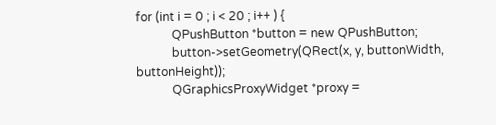for (int i = 0 ; i < 20 ; i++ ) {
            QPushButton *button = new QPushButton;
            button->setGeometry(QRect(x, y, buttonWidth, buttonHeight));
            QGraphicsProxyWidget *proxy =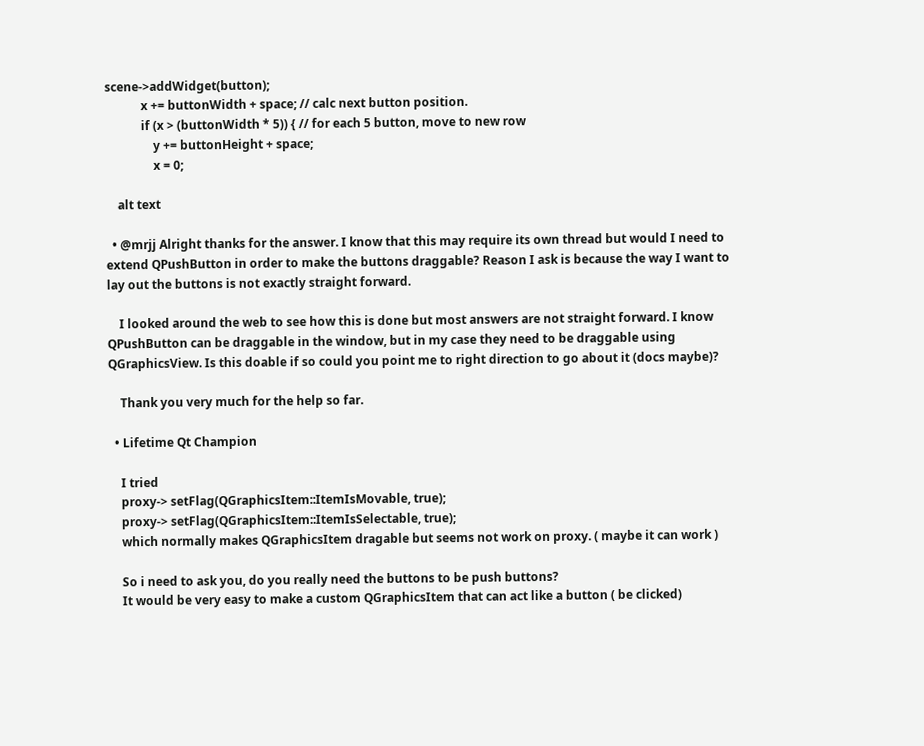scene->addWidget(button);
            x += buttonWidth + space; // calc next button position.
            if (x > (buttonWidth * 5)) { // for each 5 button, move to new row
                y += buttonHeight + space;
                x = 0;

    alt text

  • @mrjj Alright thanks for the answer. I know that this may require its own thread but would I need to extend QPushButton in order to make the buttons draggable? Reason I ask is because the way I want to lay out the buttons is not exactly straight forward.

    I looked around the web to see how this is done but most answers are not straight forward. I know QPushButton can be draggable in the window, but in my case they need to be draggable using QGraphicsView. Is this doable if so could you point me to right direction to go about it (docs maybe)?

    Thank you very much for the help so far.

  • Lifetime Qt Champion

    I tried
    proxy-> setFlag(QGraphicsItem::ItemIsMovable, true);
    proxy-> setFlag(QGraphicsItem::ItemIsSelectable, true);
    which normally makes QGraphicsItem dragable but seems not work on proxy. ( maybe it can work )

    So i need to ask you, do you really need the buttons to be push buttons?
    It would be very easy to make a custom QGraphicsItem that can act like a button ( be clicked)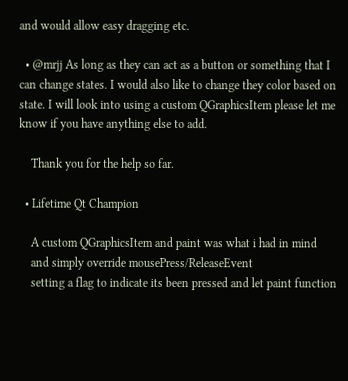and would allow easy dragging etc.

  • @mrjj As long as they can act as a button or something that I can change states. I would also like to change they color based on state. I will look into using a custom QGraphicsItem please let me know if you have anything else to add.

    Thank you for the help so far.

  • Lifetime Qt Champion

    A custom QGraphicsItem and paint was what i had in mind
    and simply override mousePress/ReleaseEvent
    setting a flag to indicate its been pressed and let paint function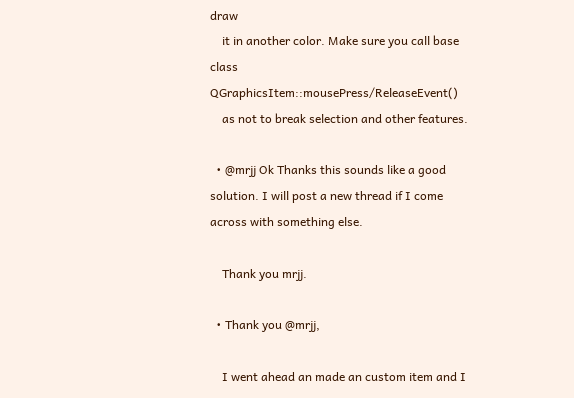draw
    it in another color. Make sure you call base class QGraphicsItem::mousePress/ReleaseEvent()
    as not to break selection and other features.

  • @mrjj Ok Thanks this sounds like a good solution. I will post a new thread if I come across with something else.

    Thank you mrjj.

  • Thank you @mrjj,

    I went ahead an made an custom item and I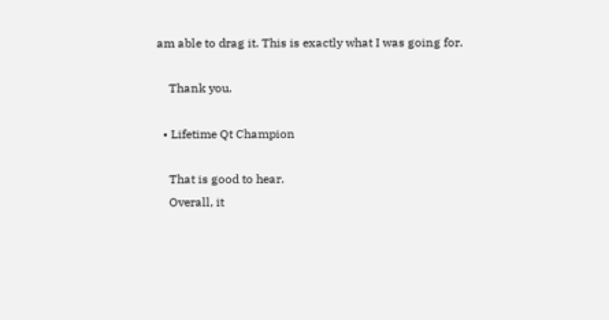am able to drag it. This is exactly what I was going for.

    Thank you.

  • Lifetime Qt Champion

    That is good to hear.
    Overall, it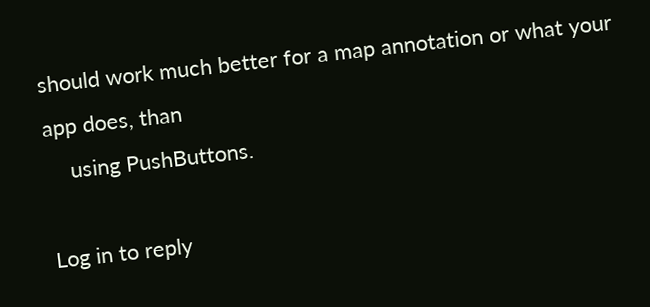should work much better for a map annotation or what your app does, than
    using PushButtons.

Log in to reply